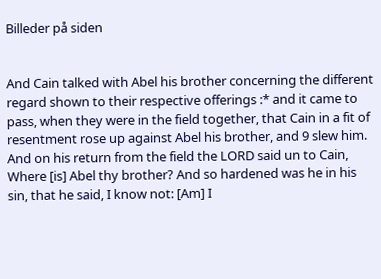Billeder på siden


And Cain talked with Abel his brother concerning the different regard shown to their respective offerings :* and it came to pass, when they were in the field together, that Cain in a fit of resentment rose up against Abel his brother, and 9 slew him. And on his return from the field the LORD said un to Cain, Where [is] Abel thy brother? And so hardened was he in his sin, that he said, I know not: [Am] I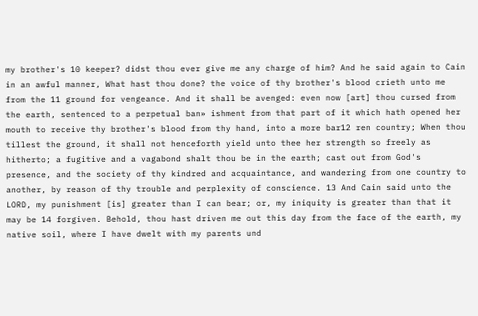my brother's 10 keeper? didst thou ever give me any charge of him? And he said again to Cain in an awful manner, What hast thou done? the voice of thy brother's blood crieth unto me from the 11 ground for vengeance. And it shall be avenged: even now [art] thou cursed from the earth, sentenced to a perpetual ban» ishment from that part of it which hath opened her mouth to receive thy brother's blood from thy hand, into a more bar12 ren country; When thou tillest the ground, it shall not henceforth yield unto thee her strength so freely as hitherto; a fugitive and a vagabond shalt thou be in the earth; cast out from God's presence, and the society of thy kindred and acquaintance, and wandering from one country to another, by reason of thy trouble and perplexity of conscience. 13 And Cain said unto the LORD, my punishment [is] greater than I can bear; or, my iniquity is greater than that it may be 14 forgiven. Behold, thou hast driven me out this day from the face of the earth, my native soil, where I have dwelt with my parents und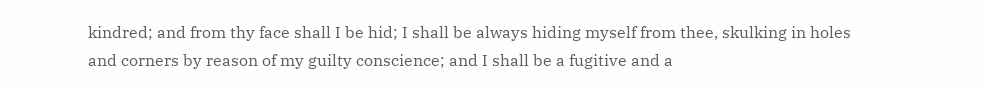kindred; and from thy face shall I be hid; I shall be always hiding myself from thee, skulking in holes and corners by reason of my guilty conscience; and I shall be a fugitive and a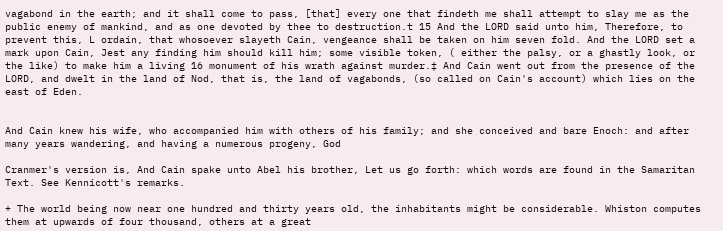vagabond in the earth; and it shall come to pass, [that] every one that findeth me shall attempt to slay me as the public enemy of mankind, and as one devoted by thee to destruction.t 15 And the LORD said unto him, Therefore, to prevent this, L ordain, that whosoever slayeth Cain, vengeance shall be taken on him seven fold. And the LORD set a mark upon Cain, Jest any finding him should kill him; some visible token, ( either the palsy, or a ghastly look, or the like) to make him a living 16 monument of his wrath against murder.‡ And Cain went out from the presence of the LORD, and dwelt in the land of Nod, that is, the land of vagabonds, (so called on Cain's account) which lies on the east of Eden.


And Cain knew his wife, who accompanied him with others of his family; and she conceived and bare Enoch: and after many years wandering, and having a numerous progeny, God

Cranmer's version is, And Cain spake unto Abel his brother, Let us go forth: which words are found in the Samaritan Text. See Kennicott's remarks.

+ The world being now near one hundred and thirty years old, the inhabitants might be considerable. Whiston computes them at upwards of four thousand, others at a great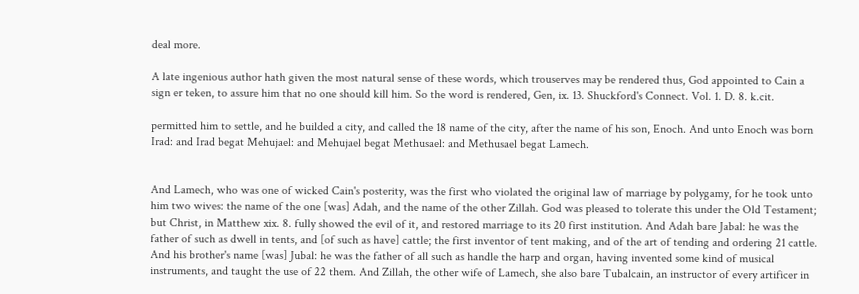deal more.

A late ingenious author hath given the most natural sense of these words, which trouserves may be rendered thus, God appointed to Cain a sign er teken, to assure him that no one should kill him. So the word is rendered, Gen, ix. 13. Shuckford's Connect. Vol. 1. D. 8. k.cit.

permitted him to settle, and he builded a city, and called the 18 name of the city, after the name of his son, Enoch. And unto Enoch was born Irad: and Irad begat Mehujael: and Mehujael begat Methusael: and Methusael begat Lamech.


And Lamech, who was one of wicked Cain's posterity, was the first who violated the original law of marriage by polygamy, for he took unto him two wives: the name of the one [was] Adah, and the name of the other Zillah. God was pleased to tolerate this under the Old Testament; but Christ, in Matthew xix. 8. fully showed the evil of it, and restored marriage to its 20 first institution. And Adah bare Jabal: he was the father of such as dwell in tents, and [of such as have] cattle; the first inventor of tent making, and of the art of tending and ordering 21 cattle. And his brother's name [was] Jubal: he was the father of all such as handle the harp and organ, having invented some kind of musical instruments, and taught the use of 22 them. And Zillah, the other wife of Lamech, she also bare Tubalcain, an instructor of every artificer in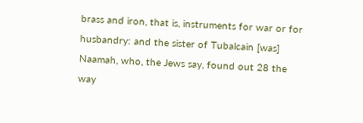brass and iron, that is, instruments for war or for husbandry: and the sister of Tubalcain [was] Naamah, who, the Jews say, found out 28 the way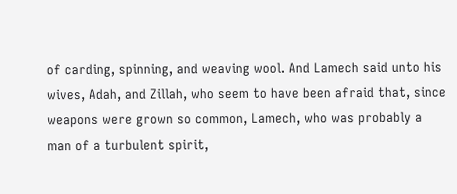of carding, spinning, and weaving wool. And Lamech said unto his wives, Adah, and Zillah, who seem to have been afraid that, since weapons were grown so common, Lamech, who was probably a man of a turbulent spirit,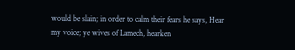would be slain; in order to calm their fears he says, Hear my voice; ye wives of Lamech, hearken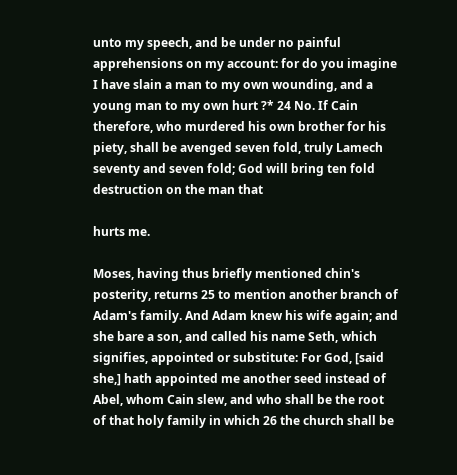unto my speech, and be under no painful apprehensions on my account: for do you imagine I have slain a man to my own wounding, and a young man to my own hurt ?* 24 No. If Cain therefore, who murdered his own brother for his piety, shall be avenged seven fold, truly Lamech seventy and seven fold; God will bring ten fold destruction on the man that

hurts me.

Moses, having thus briefly mentioned chin's posterity, returns 25 to mention another branch of Adam's family. And Adam knew his wife again; and she bare a son, and called his name Seth, which signifies, appointed or substitute: For God, [said she,] hath appointed me another seed instead of Abel, whom Cain slew, and who shall be the root of that holy family in which 26 the church shall be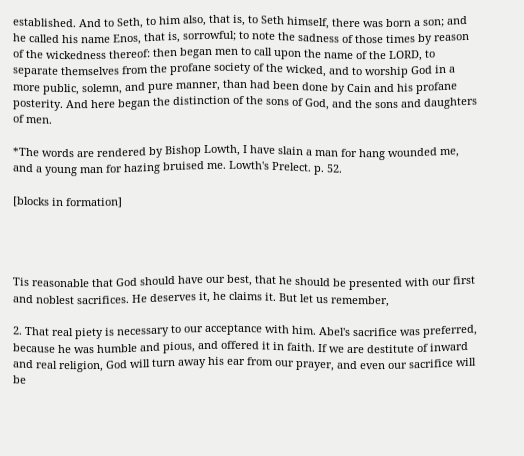established. And to Seth, to him also, that is, to Seth himself, there was born a son; and he called his name Enos, that is, sorrowful; to note the sadness of those times by reason of the wickedness thereof: then began men to call upon the name of the LORD, to separate themselves from the profane society of the wicked, and to worship God in a more public, solemn, and pure manner, than had been done by Cain and his profane posterity. And here began the distinction of the sons of God, and the sons and daughters of men.

*The words are rendered by Bishop Lowth, I have slain a man for hang wounded me, and a young man for hazing bruised me. Lowth's Prelect. p. 52.

[blocks in formation]




Tis reasonable that God should have our best, that he should be presented with our first and noblest sacrifices. He deserves it, he claims it. But let us remember,

2. That real piety is necessary to our acceptance with him. Abel's sacrifice was preferred, because he was humble and pious, and offered it in faith. If we are destitute of inward and real religion, God will turn away his ear from our prayer, and even our sacrifice will be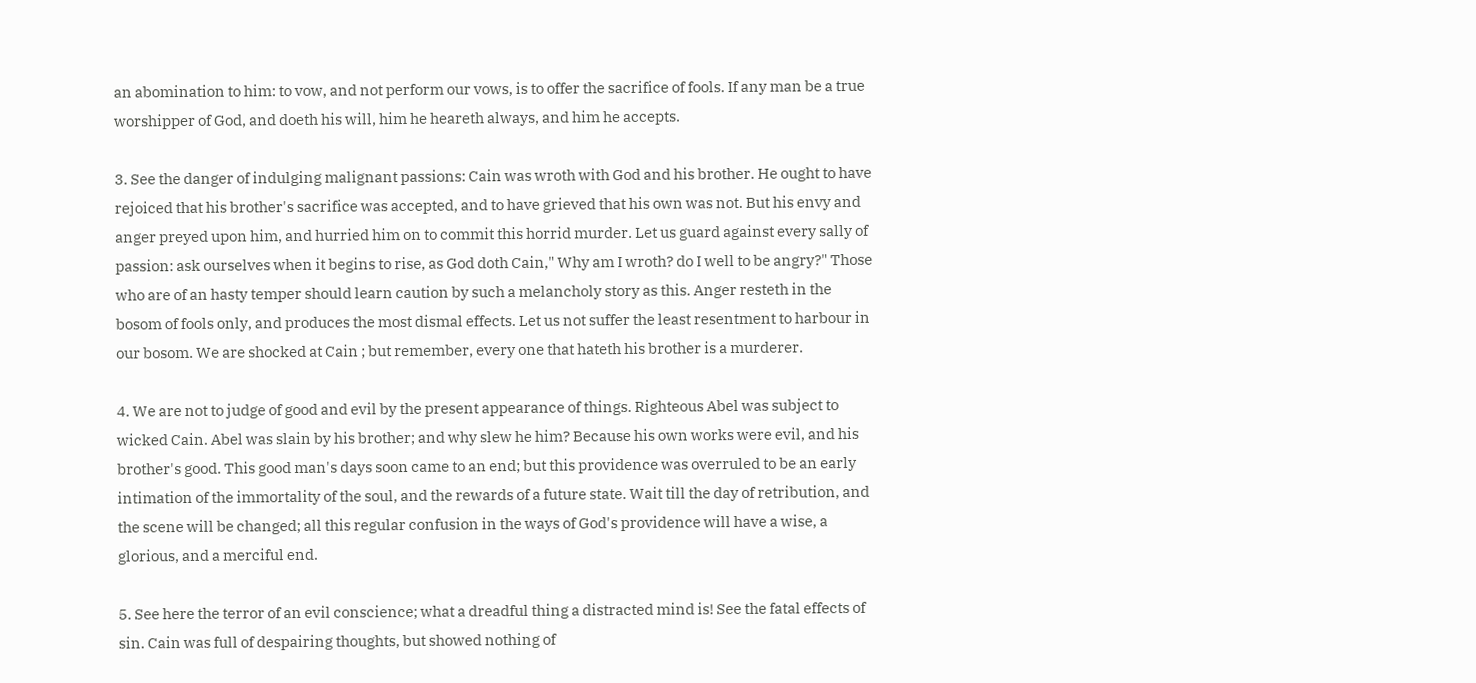an abomination to him: to vow, and not perform our vows, is to offer the sacrifice of fools. If any man be a true worshipper of God, and doeth his will, him he heareth always, and him he accepts.

3. See the danger of indulging malignant passions: Cain was wroth with God and his brother. He ought to have rejoiced that his brother's sacrifice was accepted, and to have grieved that his own was not. But his envy and anger preyed upon him, and hurried him on to commit this horrid murder. Let us guard against every sally of passion: ask ourselves when it begins to rise, as God doth Cain," Why am I wroth? do I well to be angry?" Those who are of an hasty temper should learn caution by such a melancholy story as this. Anger resteth in the bosom of fools only, and produces the most dismal effects. Let us not suffer the least resentment to harbour in our bosom. We are shocked at Cain ; but remember, every one that hateth his brother is a murderer.

4. We are not to judge of good and evil by the present appearance of things. Righteous Abel was subject to wicked Cain. Abel was slain by his brother; and why slew he him? Because his own works were evil, and his brother's good. This good man's days soon came to an end; but this providence was overruled to be an early intimation of the immortality of the soul, and the rewards of a future state. Wait till the day of retribution, and the scene will be changed; all this regular confusion in the ways of God's providence will have a wise, a glorious, and a merciful end.

5. See here the terror of an evil conscience; what a dreadful thing a distracted mind is! See the fatal effects of sin. Cain was full of despairing thoughts, but showed nothing of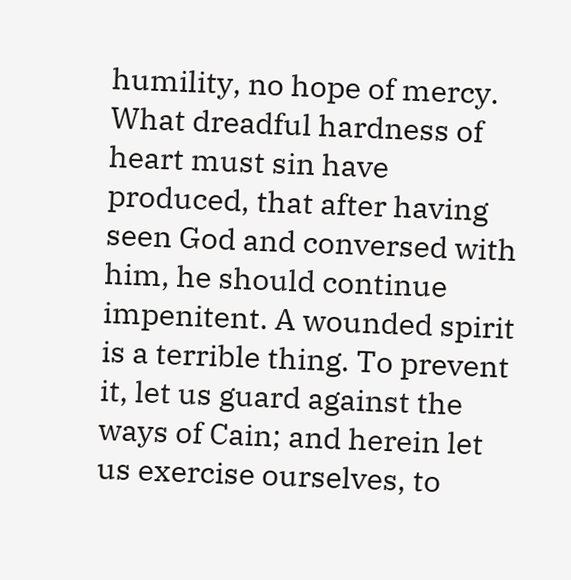humility, no hope of mercy. What dreadful hardness of heart must sin have produced, that after having seen God and conversed with him, he should continue impenitent. A wounded spirit is a terrible thing. To prevent it, let us guard against the ways of Cain; and herein let us exercise ourselves, to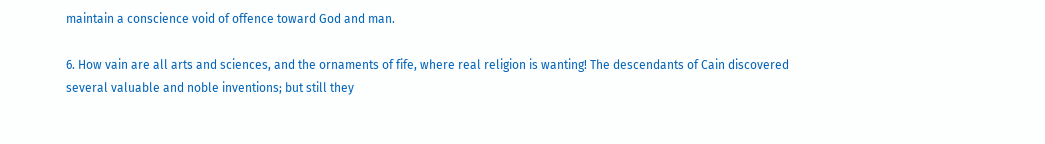maintain a conscience void of offence toward God and man.

6. How vain are all arts and sciences, and the ornaments of fife, where real religion is wanting! The descendants of Cain discovered several valuable and noble inventions; but still they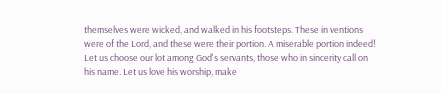themselves were wicked, and walked in his footsteps. These in ventions were of the Lord, and these were their portion. A miserable portion indeed! Let us choose our lot among God's servants, those who in sincerity call on his name. Let us love his worship, make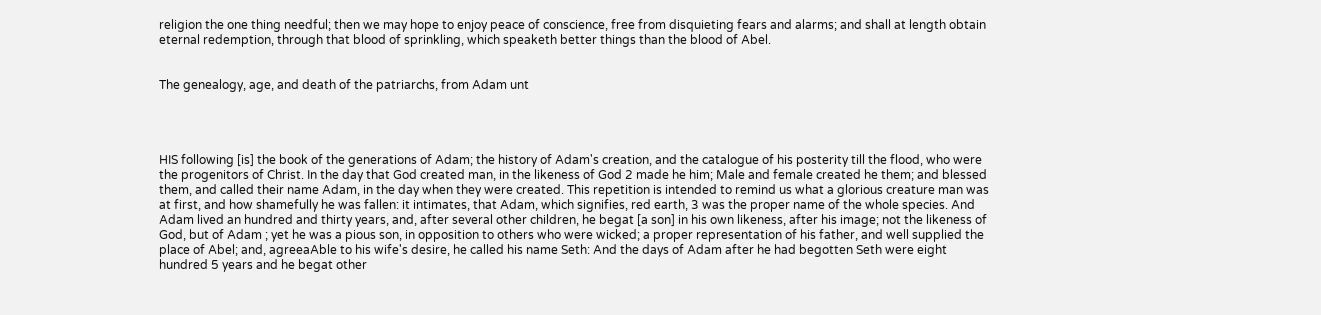religion the one thing needful; then we may hope to enjoy peace of conscience, free from disquieting fears and alarms; and shall at length obtain eternal redemption, through that blood of sprinkling, which speaketh better things than the blood of Abel.


The genealogy, age, and death of the patriarchs, from Adam unt




HIS following [is] the book of the generations of Adam; the history of Adam's creation, and the catalogue of his posterity till the flood, who were the progenitors of Christ. In the day that God created man, in the likeness of God 2 made he him; Male and female created he them; and blessed them, and called their name Adam, in the day when they were created. This repetition is intended to remind us what a glorious creature man was at first, and how shamefully he was fallen: it intimates, that Adam, which signifies, red earth, 3 was the proper name of the whole species. And Adam lived an hundred and thirty years, and, after several other children, he begat [a son] in his own likeness, after his image; not the likeness of God, but of Adam ; yet he was a pious son, in opposition to others who were wicked; a proper representation of his father, and well supplied the place of Abel; and, agreeaAble to his wife's desire, he called his name Seth: And the days of Adam after he had begotten Seth were eight hundred 5 years and he begat other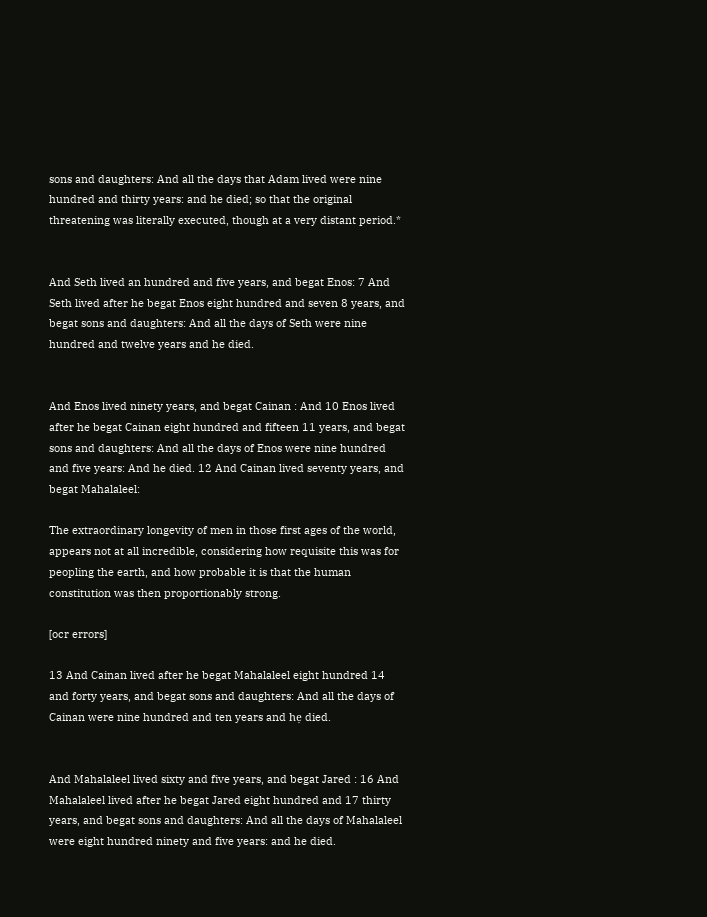sons and daughters: And all the days that Adam lived were nine hundred and thirty years: and he died; so that the original threatening was literally executed, though at a very distant period.*


And Seth lived an hundred and five years, and begat Enos: 7 And Seth lived after he begat Enos eight hundred and seven 8 years, and begat sons and daughters: And all the days of Seth were nine hundred and twelve years and he died.


And Enos lived ninety years, and begat Cainan : And 10 Enos lived after he begat Cainan eight hundred and fifteen 11 years, and begat sons and daughters: And all the days of Enos were nine hundred and five years: And he died. 12 And Cainan lived seventy years, and begat Mahalaleel:

The extraordinary longevity of men in those first ages of the world, appears not at all incredible, considering how requisite this was for peopling the earth, and how probable it is that the human constitution was then proportionably strong.

[ocr errors]

13 And Cainan lived after he begat Mahalaleel eight hundred 14 and forty years, and begat sons and daughters: And all the days of Cainan were nine hundred and ten years and hẹ died.


And Mahalaleel lived sixty and five years, and begat Jared : 16 And Mahalaleel lived after he begat Jared eight hundred and 17 thirty years, and begat sons and daughters: And all the days of Mahalaleel were eight hundred ninety and five years: and he died.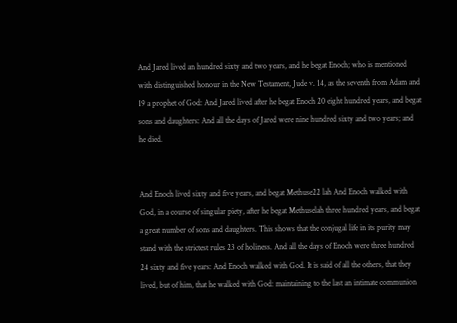And Jared lived an hundred sixty and two years, and he begat Enoch; who is mentioned with distinguished honour in the New Testament, Jude v. 14, as the seventh from Adam and 19 a prophet of God: And Jared lived after he begat Enoch 20 eight hundred years, and begat sons and daughters: And all the days of Jared were nine hundred sixty and two years; and he died.


And Enoch lived sixty and five years, and begat Methuse22 lah And Enoch walked with God, in a course of singular piety, after he begat Methuselah three hundred years, and begat a great number of sons and daughters. This shows that the conjugal life in its purity may stand with the strictest rules 23 of holiness. And all the days of Enoch were three hundred 24 sixty and five years: And Enoch walked with God. It is said of all the others, that they lived, but of him, that he walked with God: maintaining to the last an intimate communion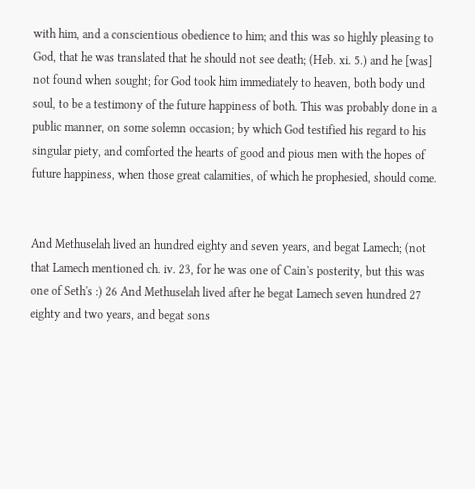with him, and a conscientious obedience to him; and this was so highly pleasing to God, that he was translated that he should not see death; (Heb. xi. 5.) and he [was] not found when sought; for God took him immediately to heaven, both body und soul, to be a testimony of the future happiness of both. This was probably done in a public manner, on some solemn occasion; by which God testified his regard to his singular piety, and comforted the hearts of good and pious men with the hopes of future happiness, when those great calamities, of which he prophesied, should come.


And Methuselah lived an hundred eighty and seven years, and begat Lamech; (not that Lamech mentioned ch. iv. 23, for he was one of Cain's posterity, but this was one of Seth's :) 26 And Methuselah lived after he begat Lamech seven hundred 27 eighty and two years, and begat sons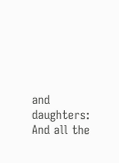and daughters: And all the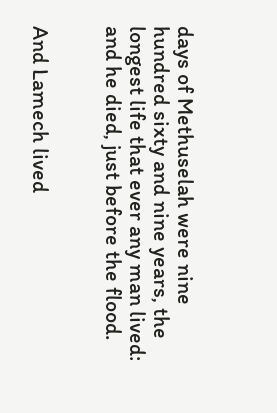days of Methuselah were nine hundred sixty and nine years, the longest life that ever any man lived: and he died, just before the flood.


And Lamech lived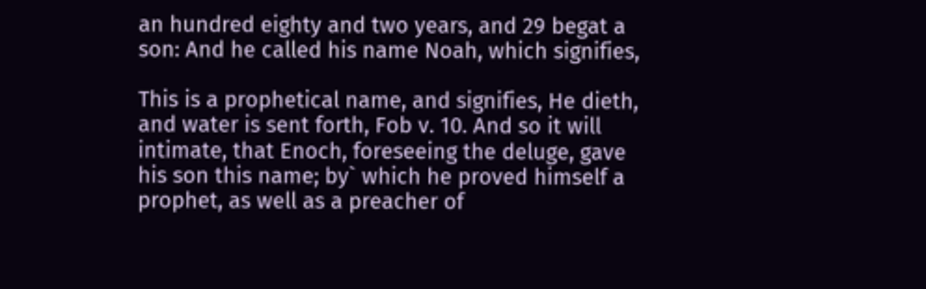an hundred eighty and two years, and 29 begat a son: And he called his name Noah, which signifies,

This is a prophetical name, and signifies, He dieth, and water is sent forth, Fob v. 10. And so it will intimate, that Enoch, foreseeing the deluge, gave his son this name; by` which he proved himself a prophet, as well as a preacher of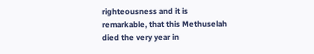righteousness and it is remarkable, that this Methuselah died the very year in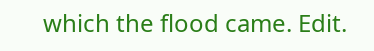which the flood came. Edit.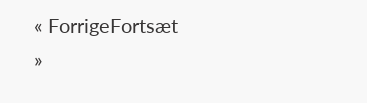« ForrigeFortsæt »